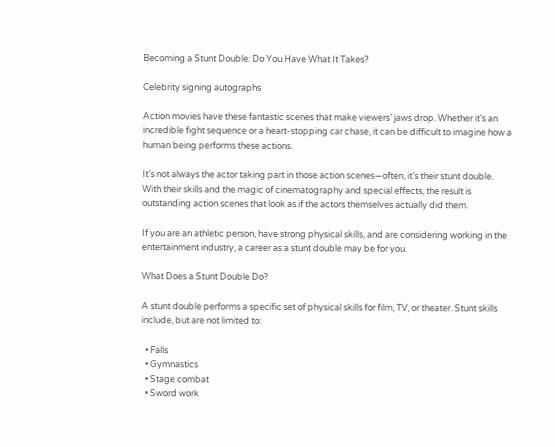Becoming a Stunt Double: Do You Have What It Takes?

Celebrity signing autographs

Action movies have these fantastic scenes that make viewers’ jaws drop. Whether it’s an incredible fight sequence or a heart-stopping car chase, it can be difficult to imagine how a human being performs these actions.

It’s not always the actor taking part in those action scenes—often, it’s their stunt double. With their skills and the magic of cinematography and special effects, the result is outstanding action scenes that look as if the actors themselves actually did them.

If you are an athletic person, have strong physical skills, and are considering working in the entertainment industry, a career as a stunt double may be for you.

What Does a Stunt Double Do?

A stunt double performs a specific set of physical skills for film, TV, or theater. Stunt skills include, but are not limited to:

  • Falls
  • Gymnastics
  • Stage combat
  • Sword work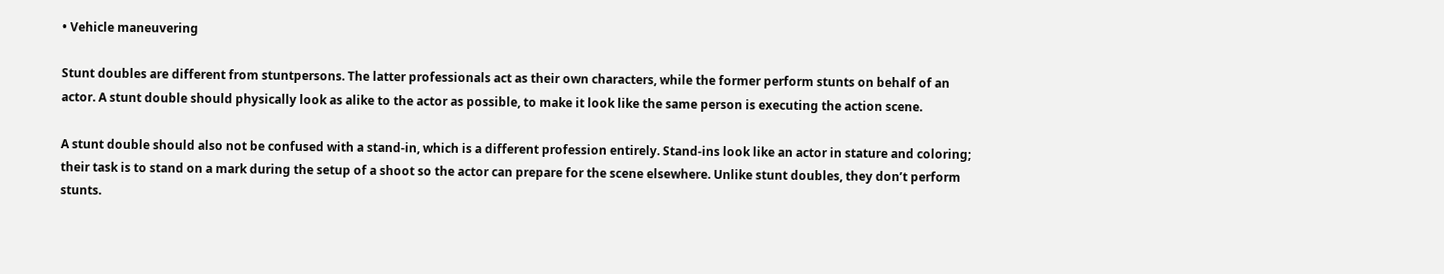• Vehicle maneuvering

Stunt doubles are different from stuntpersons. The latter professionals act as their own characters, while the former perform stunts on behalf of an actor. A stunt double should physically look as alike to the actor as possible, to make it look like the same person is executing the action scene.

A stunt double should also not be confused with a stand-in, which is a different profession entirely. Stand-ins look like an actor in stature and coloring; their task is to stand on a mark during the setup of a shoot so the actor can prepare for the scene elsewhere. Unlike stunt doubles, they don’t perform stunts.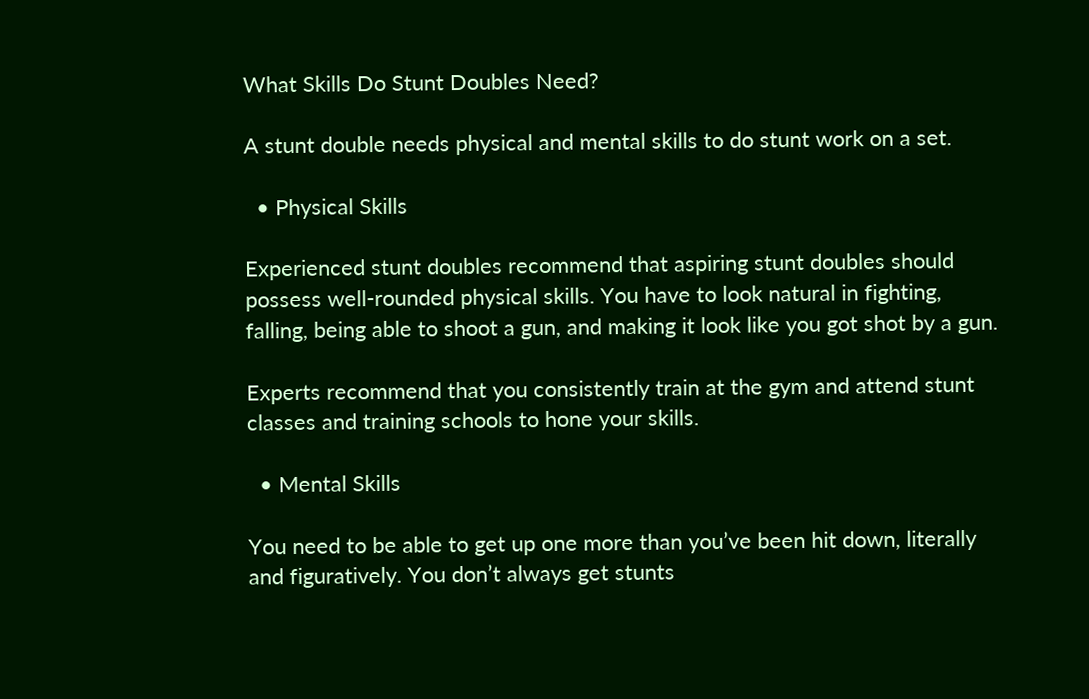What Skills Do Stunt Doubles Need?

A stunt double needs physical and mental skills to do stunt work on a set.

  • Physical Skills

Experienced stunt doubles recommend that aspiring stunt doubles should possess well-rounded physical skills. You have to look natural in fighting, falling, being able to shoot a gun, and making it look like you got shot by a gun.

Experts recommend that you consistently train at the gym and attend stunt classes and training schools to hone your skills.

  • Mental Skills

You need to be able to get up one more than you’ve been hit down, literally and figuratively. You don’t always get stunts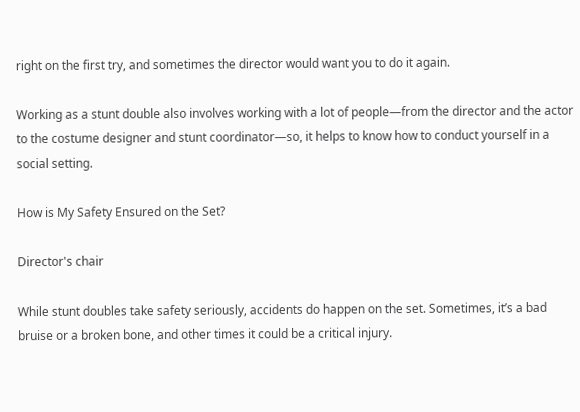right on the first try, and sometimes the director would want you to do it again.

Working as a stunt double also involves working with a lot of people—from the director and the actor to the costume designer and stunt coordinator—so, it helps to know how to conduct yourself in a social setting.

How is My Safety Ensured on the Set?

Director's chair

While stunt doubles take safety seriously, accidents do happen on the set. Sometimes, it’s a bad bruise or a broken bone, and other times it could be a critical injury.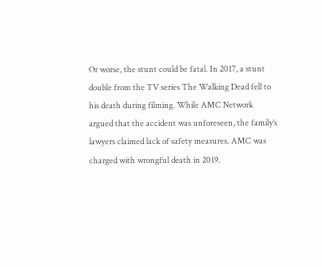Or worse, the stunt could be fatal. In 2017, a stunt double from the TV series The Walking Dead fell to his death during filming. While AMC Network argued that the accident was unforeseen, the family’s lawyers claimed lack of safety measures. AMC was charged with wrongful death in 2019.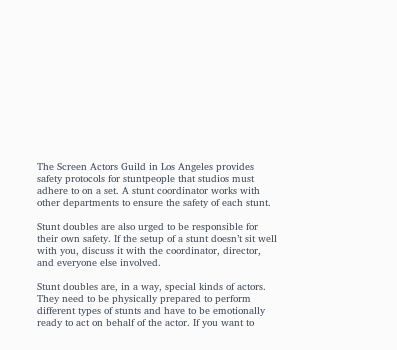The Screen Actors Guild in Los Angeles provides safety protocols for stuntpeople that studios must adhere to on a set. A stunt coordinator works with other departments to ensure the safety of each stunt.

Stunt doubles are also urged to be responsible for their own safety. If the setup of a stunt doesn’t sit well with you, discuss it with the coordinator, director, and everyone else involved.

Stunt doubles are, in a way, special kinds of actors. They need to be physically prepared to perform different types of stunts and have to be emotionally ready to act on behalf of the actor. If you want to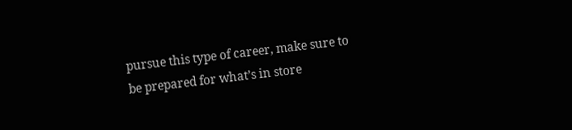pursue this type of career, make sure to be prepared for what’s in store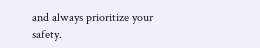and always prioritize your safety.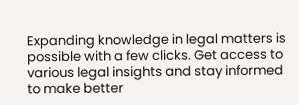Expanding knowledge in legal matters is possible with a few clicks. Get access to various legal insights and stay informed to make better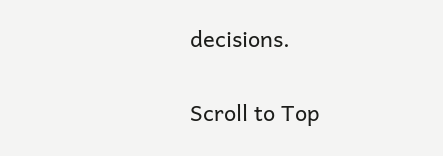decisions.

Scroll to Top